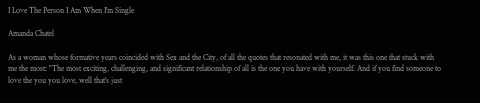I Love The Person I Am When I'm Single

Amanda Chatel

As a woman whose formative years coincided with Sex and the City, of all the quotes that resonated with me, it was this one that stuck with me the most: "The most exciting, challenging, and significant relationship of all is the one you have with yourself. And if you find someone to love the you you love, well that's just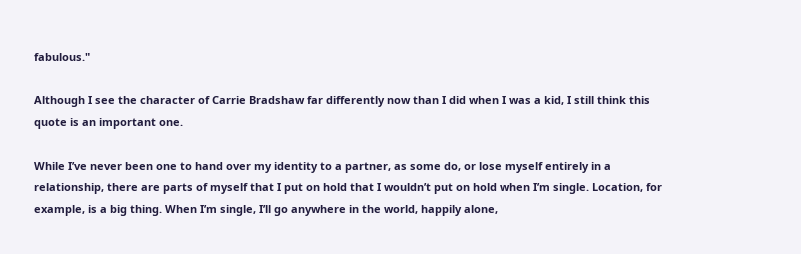fabulous."

Although I see the character of Carrie Bradshaw far differently now than I did when I was a kid, I still think this quote is an important one.

While I’ve never been one to hand over my identity to a partner, as some do, or lose myself entirely in a relationship, there are parts of myself that I put on hold that I wouldn’t put on hold when I’m single. Location, for example, is a big thing. When I’m single, I’ll go anywhere in the world, happily alone,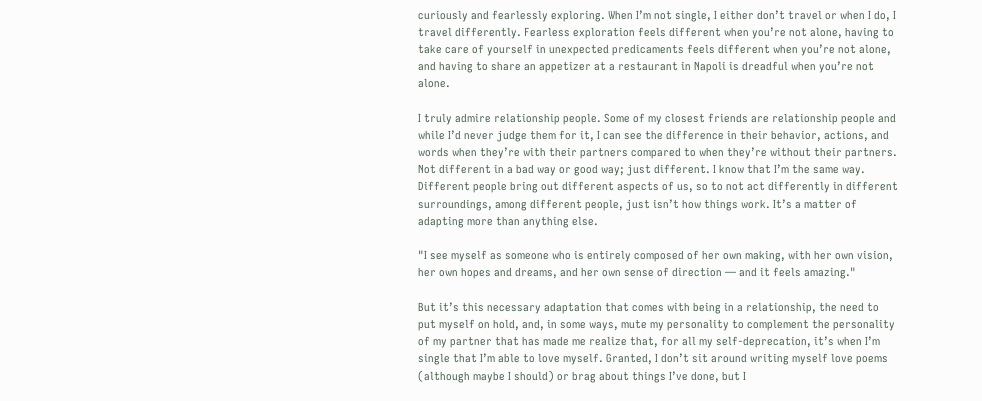curiously and fearlessly exploring. When I’m not single, I either don’t travel or when I do, I travel differently. Fearless exploration feels different when you’re not alone, having to take care of yourself in unexpected predicaments feels different when you’re not alone, and having to share an appetizer at a restaurant in Napoli is dreadful when you’re not alone.

I truly admire relationship people. Some of my closest friends are relationship people and while I’d never judge them for it, I can see the difference in their behavior, actions, and words when they’re with their partners compared to when they’re without their partners. Not different in a bad way or good way; just different. I know that I’m the same way. Different people bring out different aspects of us, so to not act differently in different surroundings, among different people, just isn’t how things work. It’s a matter of adapting more than anything else.

"I see myself as someone who is entirely composed of her own making, with her own vision, her own hopes and dreams, and her own sense of direction — and it feels amazing."

But it’s this necessary adaptation that comes with being in a relationship, the need to put myself on hold, and, in some ways, mute my personality to complement the personality of my partner that has made me realize that, for all my self-deprecation, it’s when I’m single that I’m able to love myself. Granted, I don’t sit around writing myself love poems (although maybe I should) or brag about things I’ve done, but I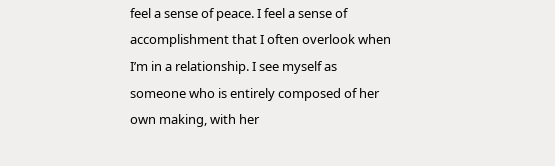feel a sense of peace. I feel a sense of accomplishment that I often overlook when I’m in a relationship. I see myself as someone who is entirely composed of her own making, with her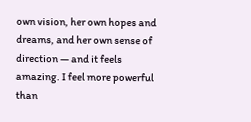own vision, her own hopes and dreams, and her own sense of direction — and it feels amazing. I feel more powerful than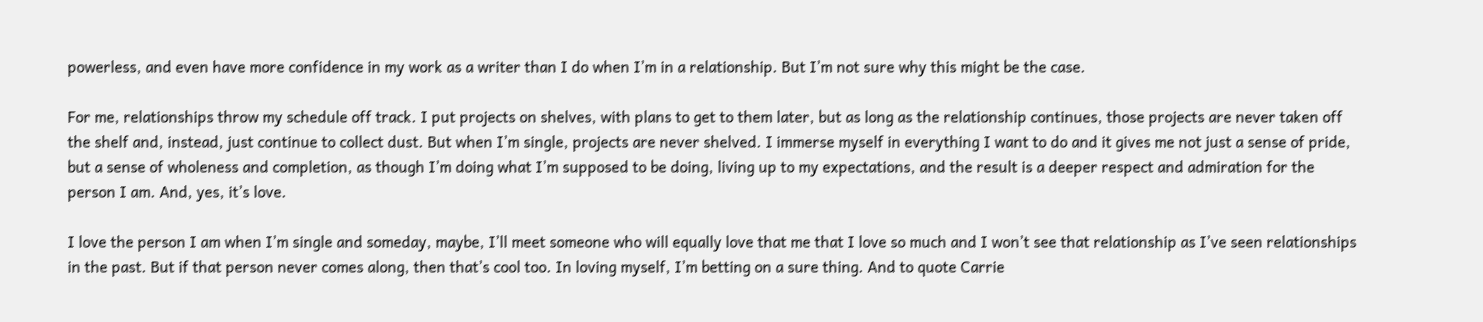powerless, and even have more confidence in my work as a writer than I do when I’m in a relationship. But I’m not sure why this might be the case.

For me, relationships throw my schedule off track. I put projects on shelves, with plans to get to them later, but as long as the relationship continues, those projects are never taken off the shelf and, instead, just continue to collect dust. But when I’m single, projects are never shelved. I immerse myself in everything I want to do and it gives me not just a sense of pride, but a sense of wholeness and completion, as though I’m doing what I’m supposed to be doing, living up to my expectations, and the result is a deeper respect and admiration for the person I am. And, yes, it’s love.

I love the person I am when I’m single and someday, maybe, I’ll meet someone who will equally love that me that I love so much and I won’t see that relationship as I’ve seen relationships in the past. But if that person never comes along, then that’s cool too. In loving myself, I’m betting on a sure thing. And to quote Carrie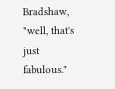Bradshaw, "well, that's just fabulous."